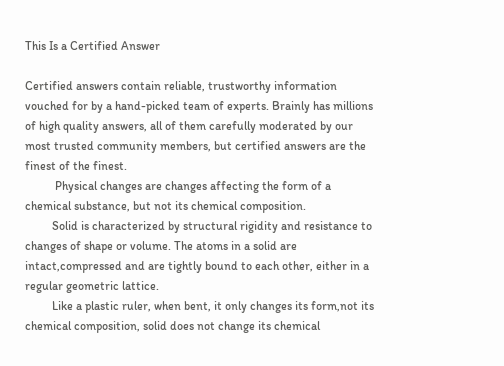This Is a Certified Answer

Certified answers contain reliable, trustworthy information vouched for by a hand-picked team of experts. Brainly has millions of high quality answers, all of them carefully moderated by our most trusted community members, but certified answers are the finest of the finest.
          Physical changes are changes affecting the form of a chemical substance, but not its chemical composition.
         Solid is characterized by structural rigidity and resistance to changes of shape or volume. The atoms in a solid are intact,compressed and are tightly bound to each other, either in a regular geometric lattice.
         Like a plastic ruler, when bent, it only changes its form,not its chemical composition, solid does not change its chemical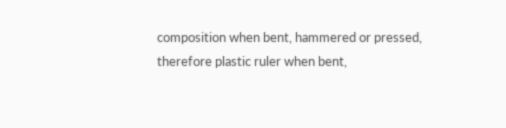composition when bent, hammered or pressed, therefore plastic ruler when bent,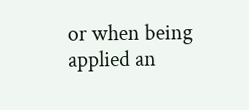or when being applied an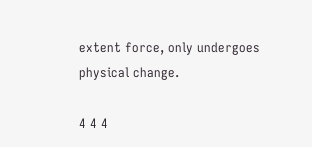extent force, only undergoes physical change.

4 4 4